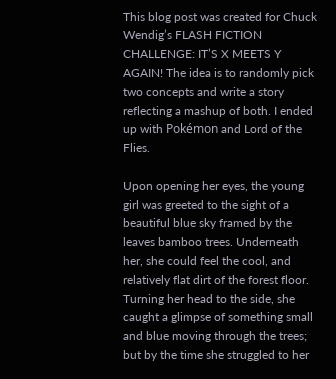This blog post was created for Chuck Wendig’s FLASH FICTION CHALLENGE: IT’S X MEETS Y AGAIN! The idea is to randomly pick two concepts and write a story reflecting a mashup of both. I ended up with Pokémon and Lord of the Flies.

Upon opening her eyes, the young girl was greeted to the sight of a beautiful blue sky framed by the leaves bamboo trees. Underneath her, she could feel the cool, and relatively flat dirt of the forest floor. Turning her head to the side, she caught a glimpse of something small and blue moving through the trees; but by the time she struggled to her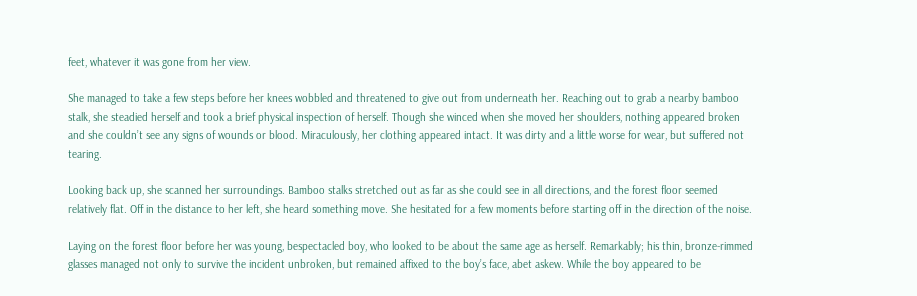feet, whatever it was gone from her view.

She managed to take a few steps before her knees wobbled and threatened to give out from underneath her. Reaching out to grab a nearby bamboo stalk, she steadied herself and took a brief physical inspection of herself. Though she winced when she moved her shoulders, nothing appeared broken and she couldn’t see any signs of wounds or blood. Miraculously, her clothing appeared intact. It was dirty and a little worse for wear, but suffered not tearing.

Looking back up, she scanned her surroundings. Bamboo stalks stretched out as far as she could see in all directions, and the forest floor seemed relatively flat. Off in the distance to her left, she heard something move. She hesitated for a few moments before starting off in the direction of the noise.

Laying on the forest floor before her was young, bespectacled boy, who looked to be about the same age as herself. Remarkably; his thin, bronze-rimmed glasses managed not only to survive the incident unbroken, but remained affixed to the boy’s face, abet askew. While the boy appeared to be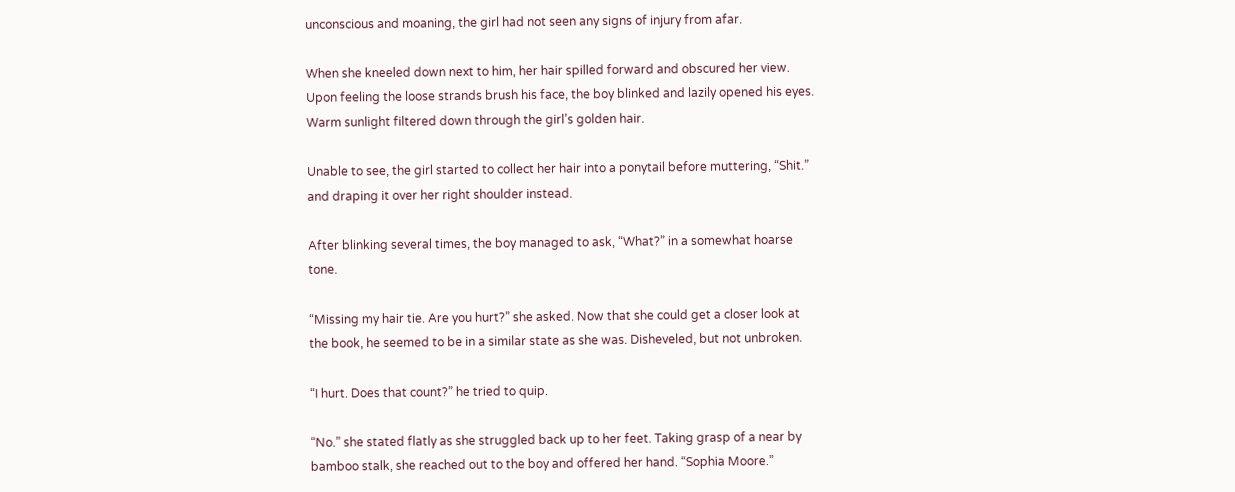unconscious and moaning, the girl had not seen any signs of injury from afar.

When she kneeled down next to him, her hair spilled forward and obscured her view. Upon feeling the loose strands brush his face, the boy blinked and lazily opened his eyes. Warm sunlight filtered down through the girl’s golden hair.

Unable to see, the girl started to collect her hair into a ponytail before muttering, “Shit.” and draping it over her right shoulder instead.

After blinking several times, the boy managed to ask, “What?” in a somewhat hoarse tone.

“Missing my hair tie. Are you hurt?” she asked. Now that she could get a closer look at the book, he seemed to be in a similar state as she was. Disheveled, but not unbroken.

“I hurt. Does that count?” he tried to quip.

“No.” she stated flatly as she struggled back up to her feet. Taking grasp of a near by bamboo stalk, she reached out to the boy and offered her hand. “Sophia Moore.”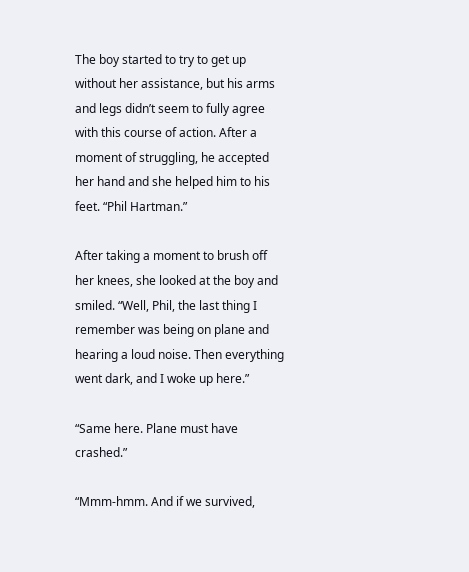The boy started to try to get up without her assistance, but his arms and legs didn’t seem to fully agree with this course of action. After a moment of struggling, he accepted her hand and she helped him to his feet. “Phil Hartman.”

After taking a moment to brush off her knees, she looked at the boy and smiled. “Well, Phil, the last thing I remember was being on plane and hearing a loud noise. Then everything went dark, and I woke up here.”

“Same here. Plane must have crashed.”

“Mmm-hmm. And if we survived,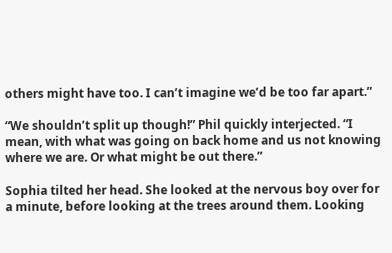others might have too. I can’t imagine we’d be too far apart.”

“We shouldn’t split up though!” Phil quickly interjected. “I mean, with what was going on back home and us not knowing where we are. Or what might be out there.”

Sophia tilted her head. She looked at the nervous boy over for a minute, before looking at the trees around them. Looking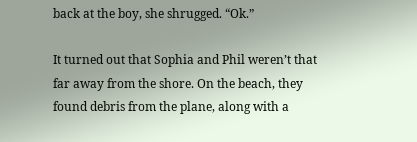back at the boy, she shrugged. “Ok.”

It turned out that Sophia and Phil weren’t that far away from the shore. On the beach, they found debris from the plane, along with a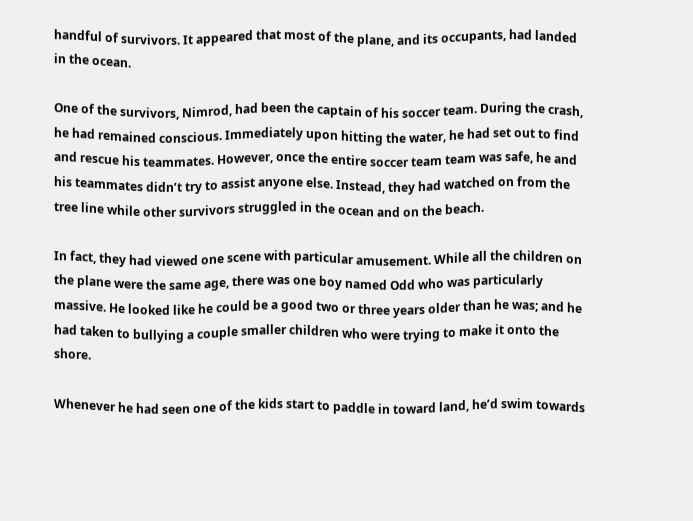handful of survivors. It appeared that most of the plane, and its occupants, had landed in the ocean.

One of the survivors, Nimrod, had been the captain of his soccer team. During the crash, he had remained conscious. Immediately upon hitting the water, he had set out to find and rescue his teammates. However, once the entire soccer team team was safe, he and his teammates didn’t try to assist anyone else. Instead, they had watched on from the tree line while other survivors struggled in the ocean and on the beach.

In fact, they had viewed one scene with particular amusement. While all the children on the plane were the same age, there was one boy named Odd who was particularly massive. He looked like he could be a good two or three years older than he was; and he had taken to bullying a couple smaller children who were trying to make it onto the shore.

Whenever he had seen one of the kids start to paddle in toward land, he’d swim towards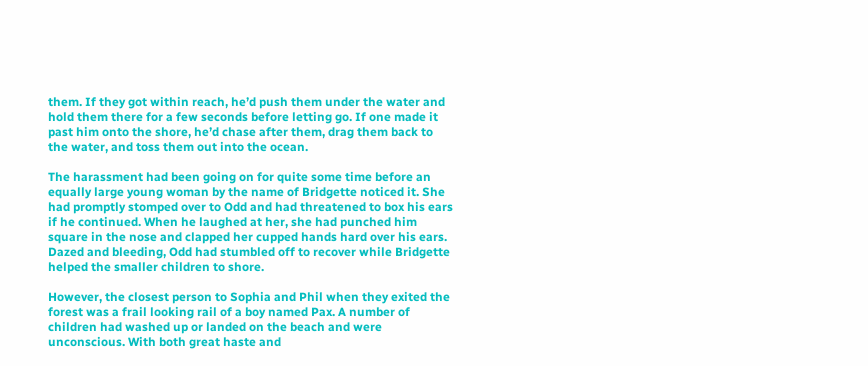them. If they got within reach, he’d push them under the water and hold them there for a few seconds before letting go. If one made it past him onto the shore, he’d chase after them, drag them back to the water, and toss them out into the ocean.

The harassment had been going on for quite some time before an equally large young woman by the name of Bridgette noticed it. She had promptly stomped over to Odd and had threatened to box his ears if he continued. When he laughed at her, she had punched him square in the nose and clapped her cupped hands hard over his ears. Dazed and bleeding, Odd had stumbled off to recover while Bridgette helped the smaller children to shore.

However, the closest person to Sophia and Phil when they exited the forest was a frail looking rail of a boy named Pax. A number of children had washed up or landed on the beach and were unconscious. With both great haste and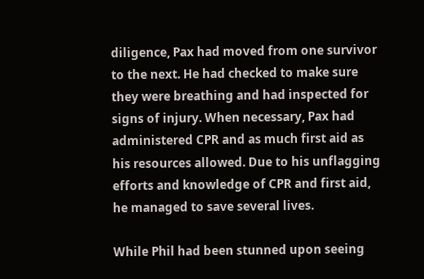diligence, Pax had moved from one survivor to the next. He had checked to make sure they were breathing and had inspected for signs of injury. When necessary, Pax had administered CPR and as much first aid as his resources allowed. Due to his unflagging efforts and knowledge of CPR and first aid, he managed to save several lives.

While Phil had been stunned upon seeing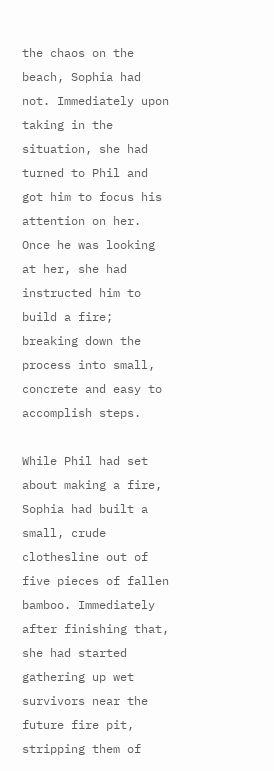the chaos on the beach, Sophia had not. Immediately upon taking in the situation, she had turned to Phil and got him to focus his attention on her. Once he was looking at her, she had instructed him to build a fire; breaking down the process into small, concrete and easy to accomplish steps.

While Phil had set about making a fire, Sophia had built a small, crude clothesline out of five pieces of fallen bamboo. Immediately after finishing that, she had started gathering up wet survivors near the future fire pit, stripping them of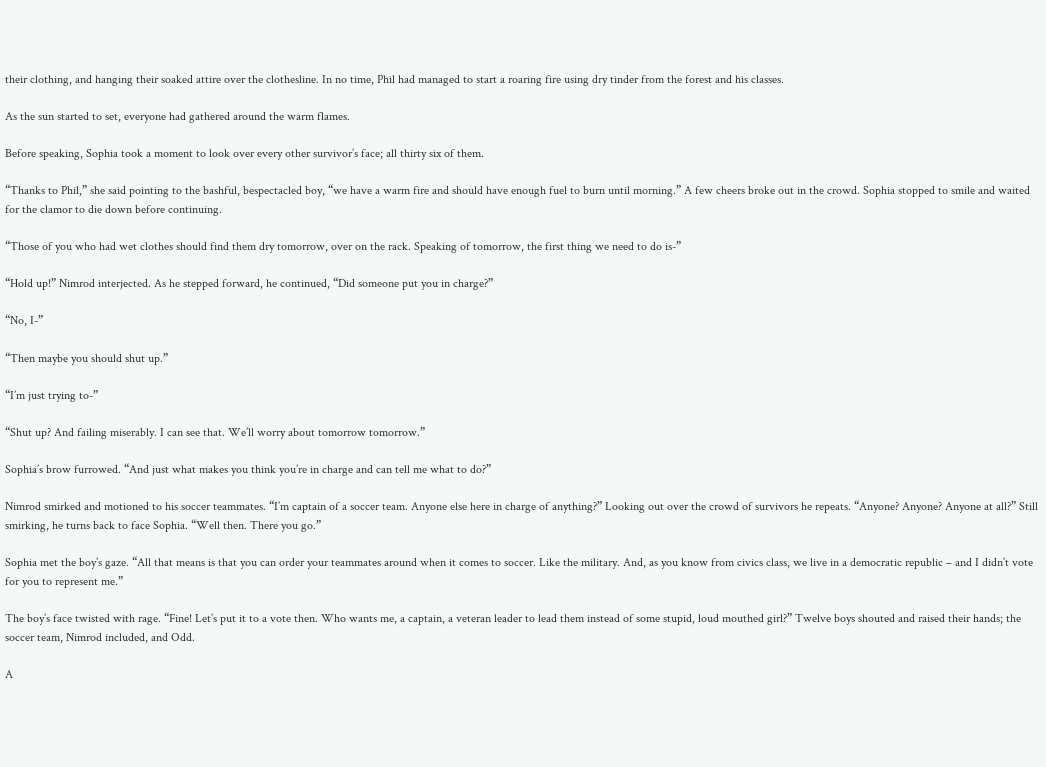their clothing, and hanging their soaked attire over the clothesline. In no time, Phil had managed to start a roaring fire using dry tinder from the forest and his classes.

As the sun started to set, everyone had gathered around the warm flames.

Before speaking, Sophia took a moment to look over every other survivor’s face; all thirty six of them.

“Thanks to Phil,” she said pointing to the bashful, bespectacled boy, “we have a warm fire and should have enough fuel to burn until morning.” A few cheers broke out in the crowd. Sophia stopped to smile and waited for the clamor to die down before continuing.

“Those of you who had wet clothes should find them dry tomorrow, over on the rack. Speaking of tomorrow, the first thing we need to do is-”

“Hold up!” Nimrod interjected. As he stepped forward, he continued, “Did someone put you in charge?”

“No, I-”

“Then maybe you should shut up.”

“I’m just trying to-”

“Shut up? And failing miserably. I can see that. We’ll worry about tomorrow tomorrow.”

Sophia’s brow furrowed. “And just what makes you think you’re in charge and can tell me what to do?”

Nimrod smirked and motioned to his soccer teammates. “I’m captain of a soccer team. Anyone else here in charge of anything?” Looking out over the crowd of survivors he repeats. “Anyone? Anyone? Anyone at all?” Still smirking, he turns back to face Sophia. “Well then. There you go.”

Sophia met the boy’s gaze. “All that means is that you can order your teammates around when it comes to soccer. Like the military. And, as you know from civics class, we live in a democratic republic – and I didn’t vote for you to represent me.”

The boy’s face twisted with rage. “Fine! Let’s put it to a vote then. Who wants me, a captain, a veteran leader to lead them instead of some stupid, loud mouthed girl?” Twelve boys shouted and raised their hands; the soccer team, Nimrod included, and Odd.

A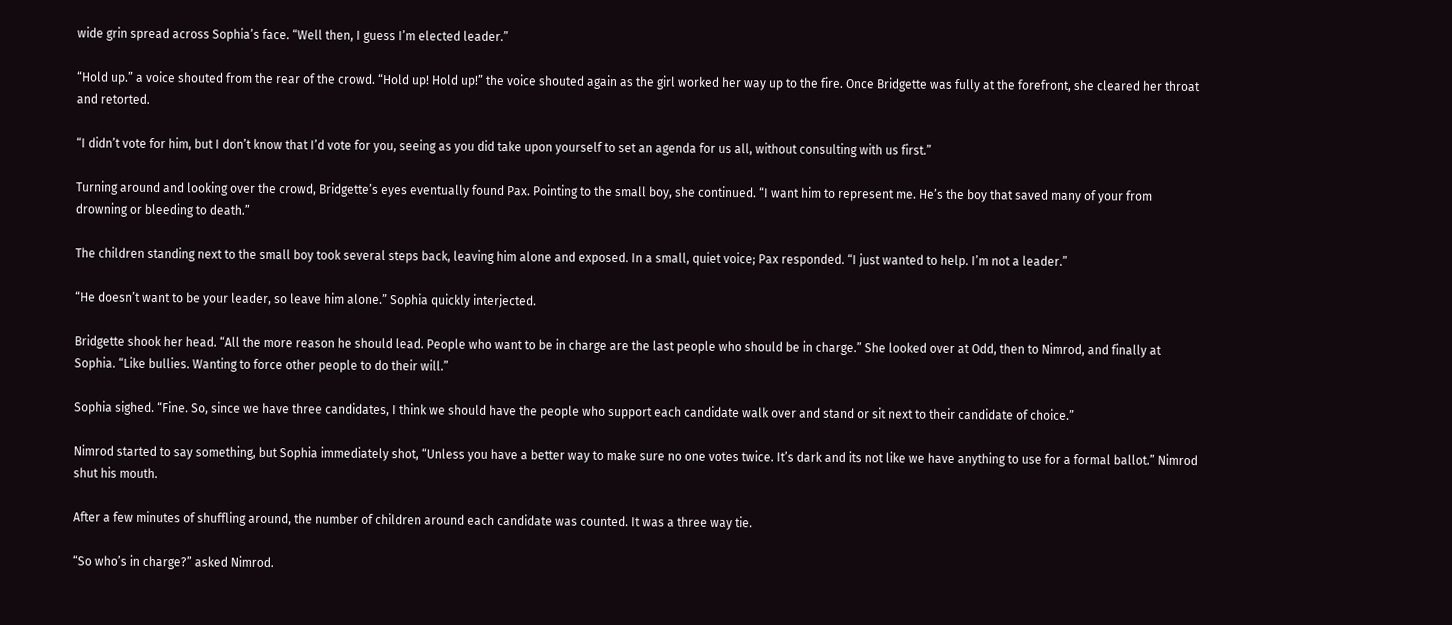wide grin spread across Sophia’s face. “Well then, I guess I’m elected leader.”

“Hold up.” a voice shouted from the rear of the crowd. “Hold up! Hold up!” the voice shouted again as the girl worked her way up to the fire. Once Bridgette was fully at the forefront, she cleared her throat and retorted.

“I didn’t vote for him, but I don’t know that I’d vote for you, seeing as you did take upon yourself to set an agenda for us all, without consulting with us first.”

Turning around and looking over the crowd, Bridgette’s eyes eventually found Pax. Pointing to the small boy, she continued. “I want him to represent me. He’s the boy that saved many of your from drowning or bleeding to death.”

The children standing next to the small boy took several steps back, leaving him alone and exposed. In a small, quiet voice; Pax responded. “I just wanted to help. I’m not a leader.”

“He doesn’t want to be your leader, so leave him alone.” Sophia quickly interjected.

Bridgette shook her head. “All the more reason he should lead. People who want to be in charge are the last people who should be in charge.” She looked over at Odd, then to Nimrod, and finally at Sophia. “Like bullies. Wanting to force other people to do their will.”

Sophia sighed. “Fine. So, since we have three candidates, I think we should have the people who support each candidate walk over and stand or sit next to their candidate of choice.”

Nimrod started to say something, but Sophia immediately shot, “Unless you have a better way to make sure no one votes twice. It’s dark and its not like we have anything to use for a formal ballot.” Nimrod shut his mouth.

After a few minutes of shuffling around, the number of children around each candidate was counted. It was a three way tie.

“So who’s in charge?” asked Nimrod.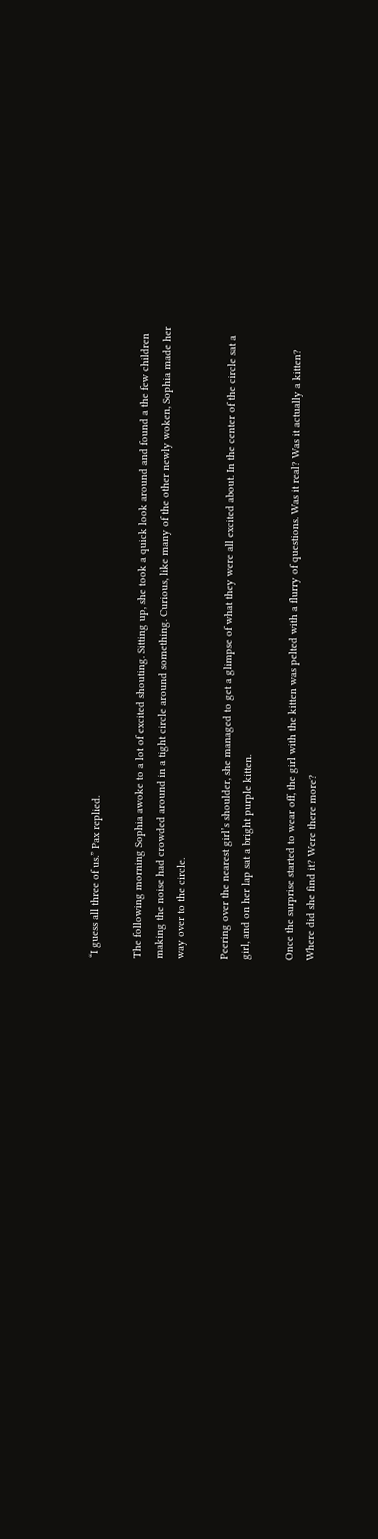“I guess all three of us.” Pax replied.

The following morning Sophia awoke to a lot of excited shouting. Sitting up, she took a quick look around and found a the few children making the noise had crowded around in a tight circle around something. Curious, like many of the other newly woken, Sophia made her way over to the circle.

Peering over the nearest girl’s shoulder, she managed to get a glimpse of what they were all excited about. In the center of the circle sat a girl, and on her lap sat a bright purple kitten.

Once the surprise started to wear off, the girl with the kitten was pelted with a flurry of questions. Was it real? Was it actually a kitten? Where did she find it? Were there more?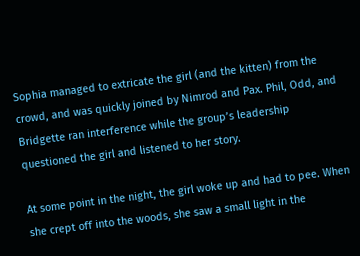Sophia managed to extricate the girl (and the kitten) from the crowd, and was quickly joined by Nimrod and Pax. Phil, Odd, and Bridgette ran interference while the group’s leadership questioned the girl and listened to her story.

At some point in the night, the girl woke up and had to pee. When she crept off into the woods, she saw a small light in the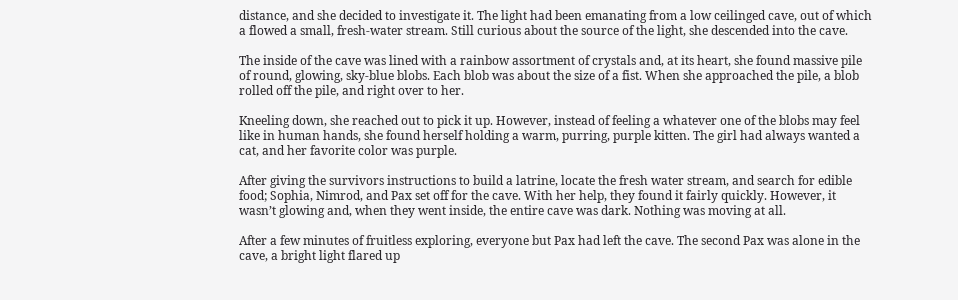distance, and she decided to investigate it. The light had been emanating from a low ceilinged cave, out of which a flowed a small, fresh-water stream. Still curious about the source of the light, she descended into the cave.

The inside of the cave was lined with a rainbow assortment of crystals and, at its heart, she found massive pile of round, glowing, sky-blue blobs. Each blob was about the size of a fist. When she approached the pile, a blob rolled off the pile, and right over to her.

Kneeling down, she reached out to pick it up. However, instead of feeling a whatever one of the blobs may feel like in human hands, she found herself holding a warm, purring, purple kitten. The girl had always wanted a cat, and her favorite color was purple.

After giving the survivors instructions to build a latrine, locate the fresh water stream, and search for edible food; Sophia, Nimrod, and Pax set off for the cave. With her help, they found it fairly quickly. However, it wasn’t glowing and, when they went inside, the entire cave was dark. Nothing was moving at all.

After a few minutes of fruitless exploring, everyone but Pax had left the cave. The second Pax was alone in the cave, a bright light flared up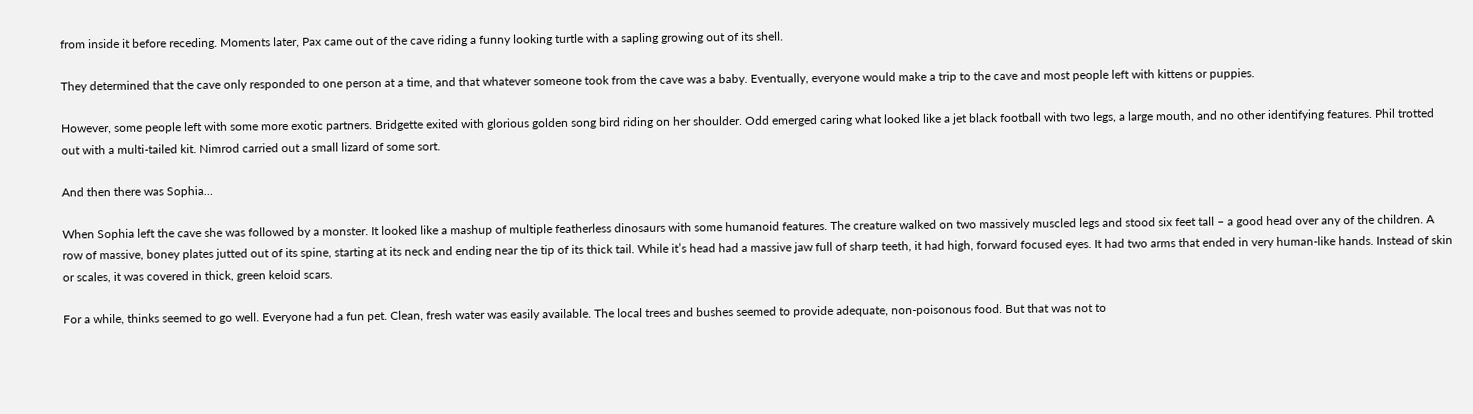from inside it before receding. Moments later, Pax came out of the cave riding a funny looking turtle with a sapling growing out of its shell.

They determined that the cave only responded to one person at a time, and that whatever someone took from the cave was a baby. Eventually, everyone would make a trip to the cave and most people left with kittens or puppies.

However, some people left with some more exotic partners. Bridgette exited with glorious golden song bird riding on her shoulder. Odd emerged caring what looked like a jet black football with two legs, a large mouth, and no other identifying features. Phil trotted out with a multi-tailed kit. Nimrod carried out a small lizard of some sort.

And then there was Sophia…

When Sophia left the cave she was followed by a monster. It looked like a mashup of multiple featherless dinosaurs with some humanoid features. The creature walked on two massively muscled legs and stood six feet tall – a good head over any of the children. A row of massive, boney plates jutted out of its spine, starting at its neck and ending near the tip of its thick tail. While it’s head had a massive jaw full of sharp teeth, it had high, forward focused eyes. It had two arms that ended in very human-like hands. Instead of skin or scales, it was covered in thick, green keloid scars.

For a while, thinks seemed to go well. Everyone had a fun pet. Clean, fresh water was easily available. The local trees and bushes seemed to provide adequate, non-poisonous food. But that was not to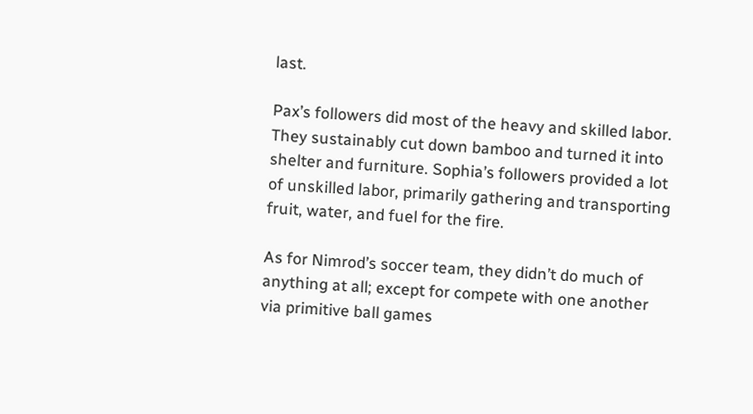last.

Pax’s followers did most of the heavy and skilled labor. They sustainably cut down bamboo and turned it into shelter and furniture. Sophia’s followers provided a lot of unskilled labor, primarily gathering and transporting fruit, water, and fuel for the fire.

As for Nimrod’s soccer team, they didn’t do much of anything at all; except for compete with one another via primitive ball games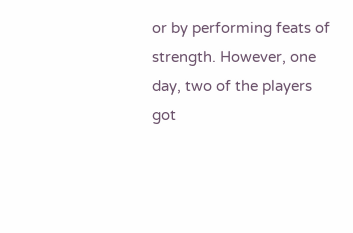or by performing feats of strength. However, one day, two of the players got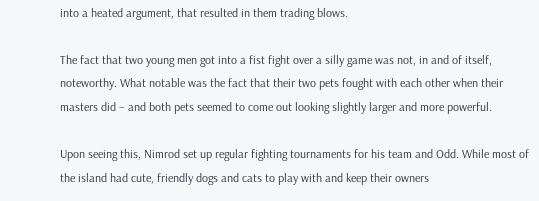into a heated argument, that resulted in them trading blows.

The fact that two young men got into a fist fight over a silly game was not, in and of itself, noteworthy. What notable was the fact that their two pets fought with each other when their masters did – and both pets seemed to come out looking slightly larger and more powerful.

Upon seeing this, Nimrod set up regular fighting tournaments for his team and Odd. While most of the island had cute, friendly dogs and cats to play with and keep their owners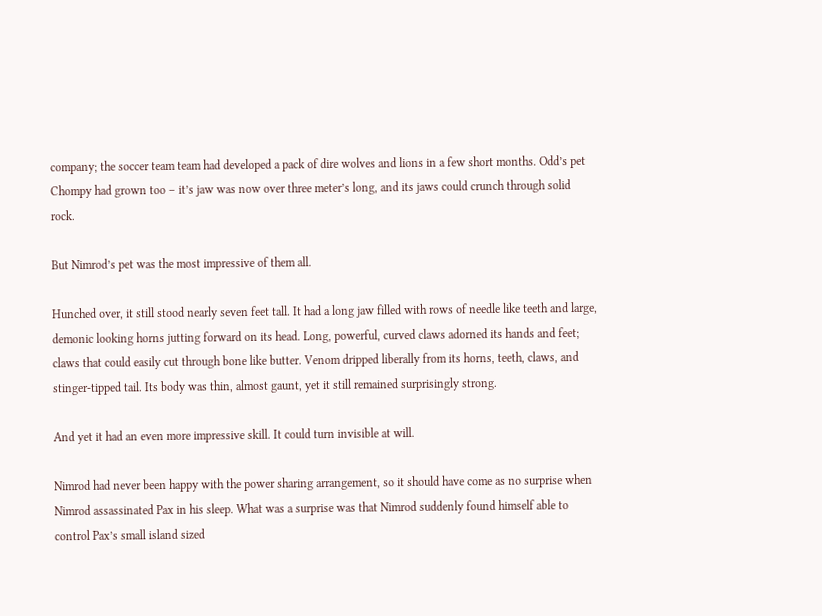company; the soccer team team had developed a pack of dire wolves and lions in a few short months. Odd’s pet Chompy had grown too – it’s jaw was now over three meter’s long, and its jaws could crunch through solid rock.

But Nimrod’s pet was the most impressive of them all.

Hunched over, it still stood nearly seven feet tall. It had a long jaw filled with rows of needle like teeth and large, demonic looking horns jutting forward on its head. Long, powerful, curved claws adorned its hands and feet; claws that could easily cut through bone like butter. Venom dripped liberally from its horns, teeth, claws, and stinger-tipped tail. Its body was thin, almost gaunt, yet it still remained surprisingly strong.

And yet it had an even more impressive skill. It could turn invisible at will.

Nimrod had never been happy with the power sharing arrangement, so it should have come as no surprise when Nimrod assassinated Pax in his sleep. What was a surprise was that Nimrod suddenly found himself able to control Pax’s small island sized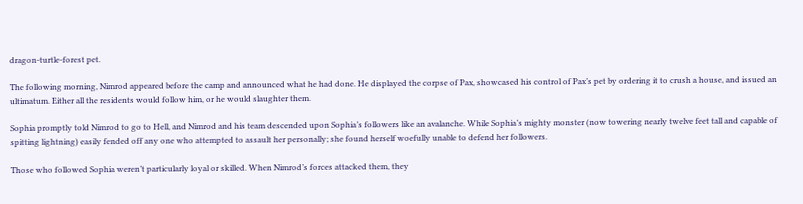dragon-turtle-forest pet.

The following morning, Nimrod appeared before the camp and announced what he had done. He displayed the corpse of Pax, showcased his control of Pax’s pet by ordering it to crush a house, and issued an ultimatum. Either all the residents would follow him, or he would slaughter them.

Sophia promptly told Nimrod to go to Hell, and Nimrod and his team descended upon Sophia’s followers like an avalanche. While Sophia’s mighty monster (now towering nearly twelve feet tall and capable of spitting lightning) easily fended off any one who attempted to assault her personally; she found herself woefully unable to defend her followers.

Those who followed Sophia weren’t particularly loyal or skilled. When Nimrod’s forces attacked them, they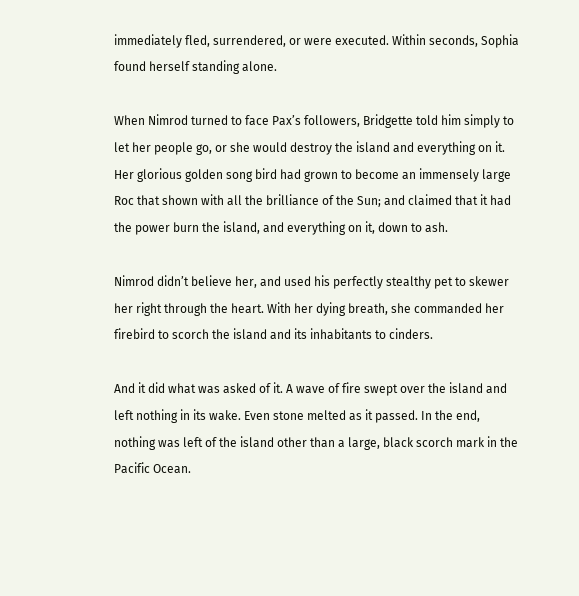immediately fled, surrendered, or were executed. Within seconds, Sophia found herself standing alone.

When Nimrod turned to face Pax’s followers, Bridgette told him simply to let her people go, or she would destroy the island and everything on it. Her glorious golden song bird had grown to become an immensely large Roc that shown with all the brilliance of the Sun; and claimed that it had the power burn the island, and everything on it, down to ash.

Nimrod didn’t believe her, and used his perfectly stealthy pet to skewer her right through the heart. With her dying breath, she commanded her firebird to scorch the island and its inhabitants to cinders.

And it did what was asked of it. A wave of fire swept over the island and left nothing in its wake. Even stone melted as it passed. In the end, nothing was left of the island other than a large, black scorch mark in the Pacific Ocean.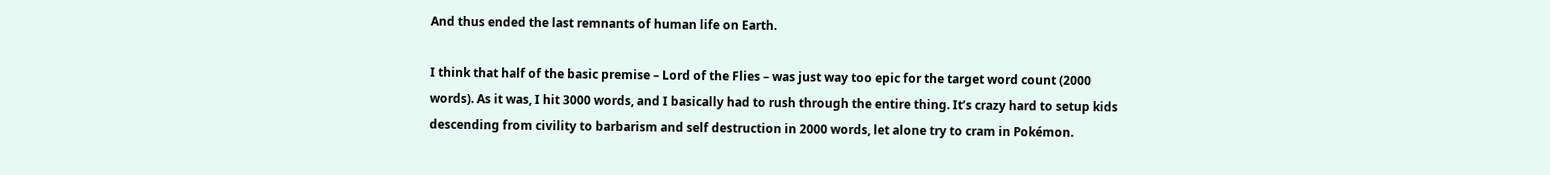And thus ended the last remnants of human life on Earth.

I think that half of the basic premise – Lord of the Flies – was just way too epic for the target word count (2000 words). As it was, I hit 3000 words, and I basically had to rush through the entire thing. It’s crazy hard to setup kids descending from civility to barbarism and self destruction in 2000 words, let alone try to cram in Pokémon.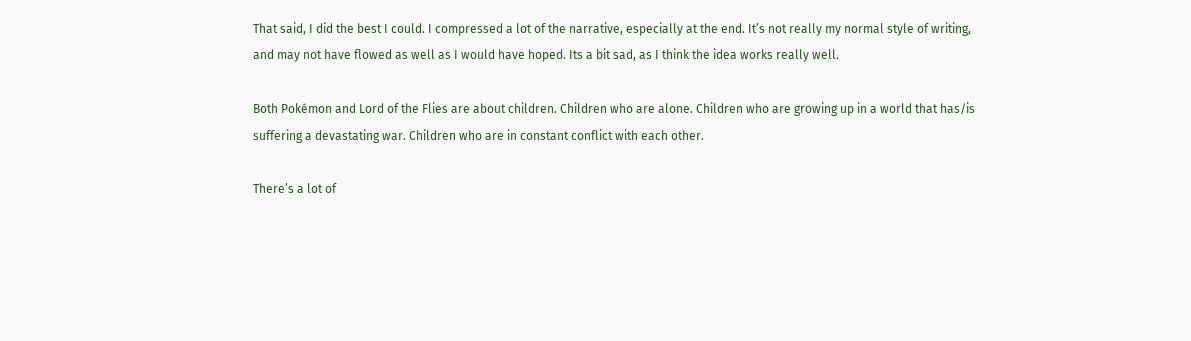That said, I did the best I could. I compressed a lot of the narrative, especially at the end. It’s not really my normal style of writing, and may not have flowed as well as I would have hoped. Its a bit sad, as I think the idea works really well.

Both Pokémon and Lord of the Flies are about children. Children who are alone. Children who are growing up in a world that has/is suffering a devastating war. Children who are in constant conflict with each other.

There’s a lot of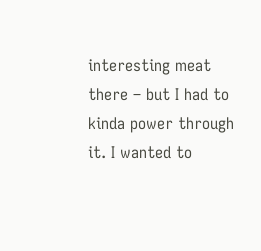interesting meat there – but I had to kinda power through it. I wanted to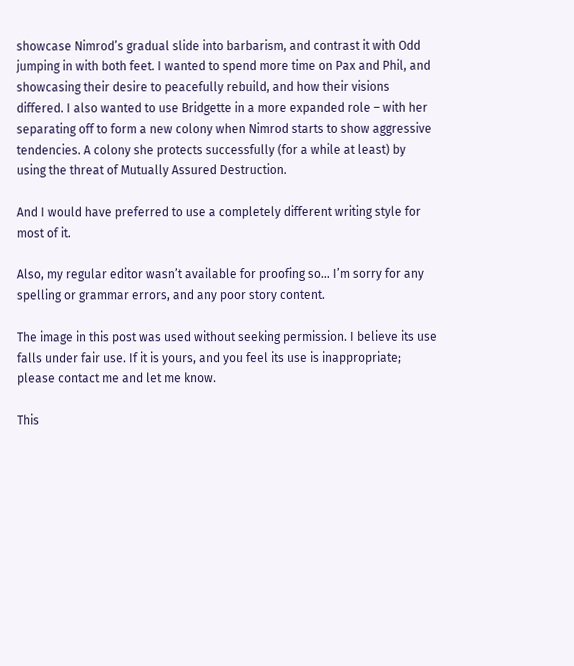showcase Nimrod’s gradual slide into barbarism, and contrast it with Odd jumping in with both feet. I wanted to spend more time on Pax and Phil, and showcasing their desire to peacefully rebuild, and how their visions differed. I also wanted to use Bridgette in a more expanded role – with her separating off to form a new colony when Nimrod starts to show aggressive tendencies. A colony she protects successfully (for a while at least) by using the threat of Mutually Assured Destruction.

And I would have preferred to use a completely different writing style for most of it.

Also, my regular editor wasn’t available for proofing so… I’m sorry for any spelling or grammar errors, and any poor story content.

The image in this post was used without seeking permission. I believe its use falls under fair use. If it is yours, and you feel its use is inappropriate; please contact me and let me know.

This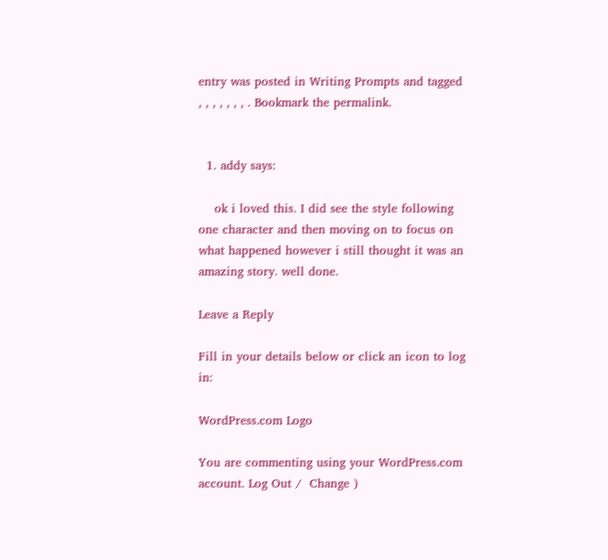entry was posted in Writing Prompts and tagged , , , , , , , . Bookmark the permalink.


  1. addy says:

    ok i loved this. I did see the style following one character and then moving on to focus on what happened however i still thought it was an amazing story. well done.

Leave a Reply

Fill in your details below or click an icon to log in:

WordPress.com Logo

You are commenting using your WordPress.com account. Log Out /  Change )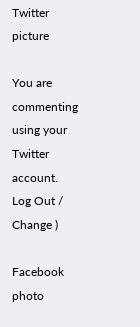Twitter picture

You are commenting using your Twitter account. Log Out /  Change )

Facebook photo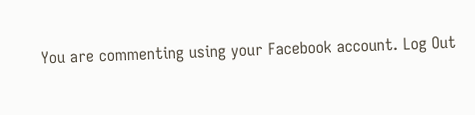You are commenting using your Facebook account. Log Out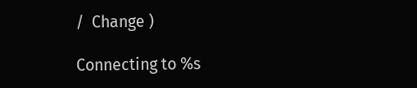/  Change )

Connecting to %s